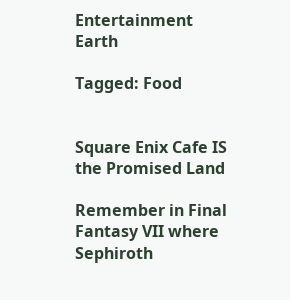Entertainment Earth

Tagged: Food


Square Enix Cafe IS the Promised Land

Remember in Final Fantasy VII where Sephiroth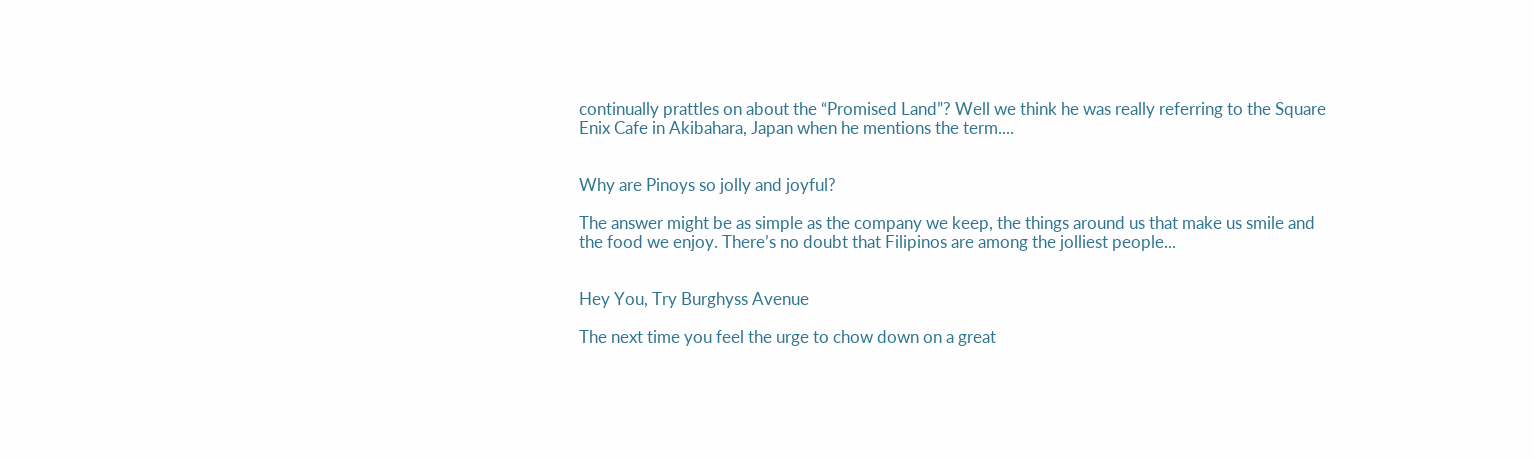continually prattles on about the “Promised Land”? Well we think he was really referring to the Square Enix Cafe in Akibahara, Japan when he mentions the term....


Why are Pinoys so jolly and joyful?

The answer might be as simple as the company we keep, the things around us that make us smile and the food we enjoy. There’s no doubt that Filipinos are among the jolliest people...


Hey You, Try Burghyss Avenue

The next time you feel the urge to chow down on a great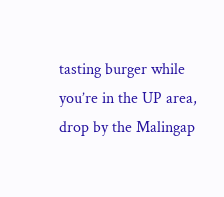tasting burger while you’re in the UP area, drop by the Malingap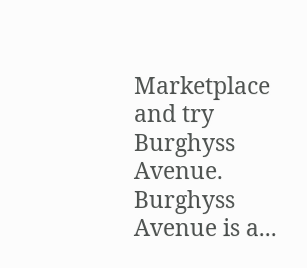Marketplace and try Burghyss Avenue. Burghyss Avenue is a...